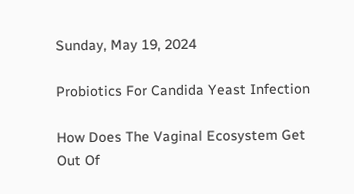Sunday, May 19, 2024

Probiotics For Candida Yeast Infection

How Does The Vaginal Ecosystem Get Out Of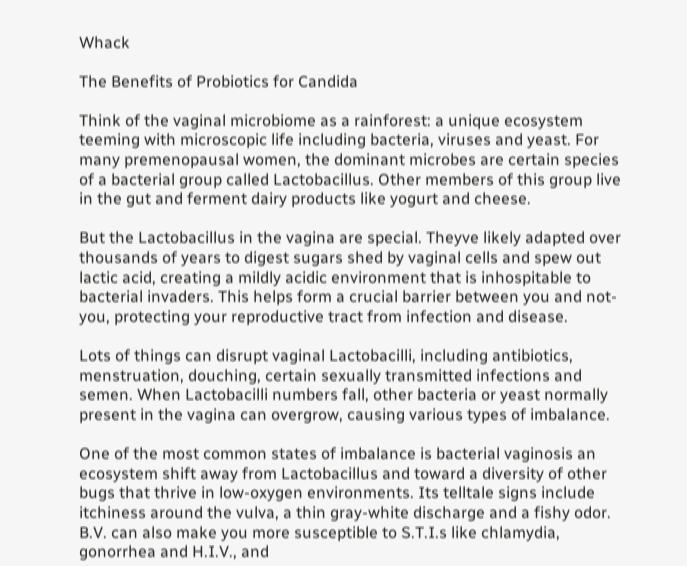Whack

The Benefits of Probiotics for Candida

Think of the vaginal microbiome as a rainforest: a unique ecosystem teeming with microscopic life including bacteria, viruses and yeast. For many premenopausal women, the dominant microbes are certain species of a bacterial group called Lactobacillus. Other members of this group live in the gut and ferment dairy products like yogurt and cheese.

But the Lactobacillus in the vagina are special. Theyve likely adapted over thousands of years to digest sugars shed by vaginal cells and spew out lactic acid, creating a mildly acidic environment that is inhospitable to bacterial invaders. This helps form a crucial barrier between you and not-you, protecting your reproductive tract from infection and disease.

Lots of things can disrupt vaginal Lactobacilli, including antibiotics, menstruation, douching, certain sexually transmitted infections and semen. When Lactobacilli numbers fall, other bacteria or yeast normally present in the vagina can overgrow, causing various types of imbalance.

One of the most common states of imbalance is bacterial vaginosis an ecosystem shift away from Lactobacillus and toward a diversity of other bugs that thrive in low-oxygen environments. Its telltale signs include itchiness around the vulva, a thin gray-white discharge and a fishy odor. B.V. can also make you more susceptible to S.T.I.s like chlamydia, gonorrhea and H.I.V., and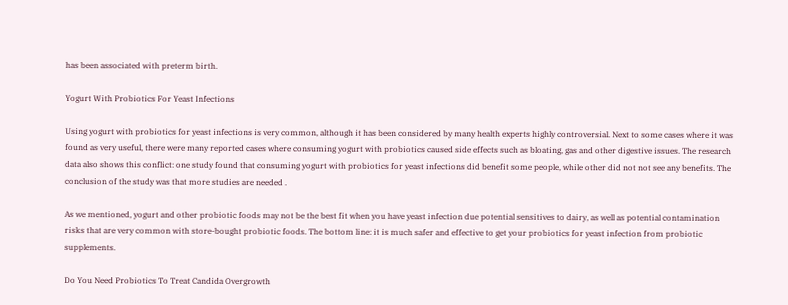has been associated with preterm birth.

Yogurt With Probiotics For Yeast Infections

Using yogurt with probiotics for yeast infections is very common, although it has been considered by many health experts highly controversial. Next to some cases where it was found as very useful, there were many reported cases where consuming yogurt with probiotics caused side effects such as bloating, gas and other digestive issues. The research data also shows this conflict: one study found that consuming yogurt with probiotics for yeast infections did benefit some people, while other did not not see any benefits. The conclusion of the study was that more studies are needed .

As we mentioned, yogurt and other probiotic foods may not be the best fit when you have yeast infection due potential sensitives to dairy, as well as potential contamination risks that are very common with store-bought probiotic foods. The bottom line: it is much safer and effective to get your probiotics for yeast infection from probiotic supplements.

Do You Need Probiotics To Treat Candida Overgrowth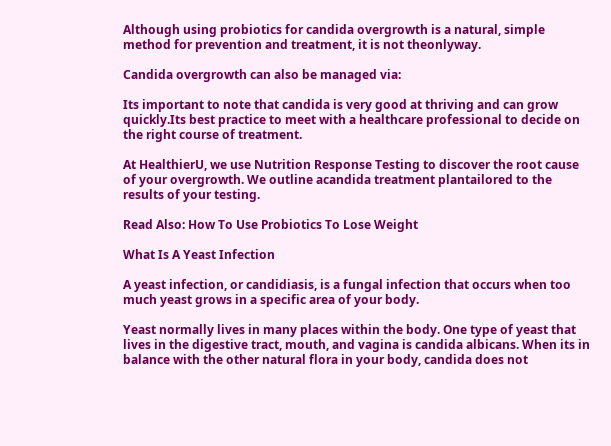Although using probiotics for candida overgrowth is a natural, simple method for prevention and treatment, it is not theonlyway.

Candida overgrowth can also be managed via:

Its important to note that candida is very good at thriving and can grow quickly.Its best practice to meet with a healthcare professional to decide on the right course of treatment.

At HealthierU, we use Nutrition Response Testing to discover the root cause of your overgrowth. We outline acandida treatment plantailored to the results of your testing.

Read Also: How To Use Probiotics To Lose Weight

What Is A Yeast Infection

A yeast infection, or candidiasis, is a fungal infection that occurs when too much yeast grows in a specific area of your body.

Yeast normally lives in many places within the body. One type of yeast that lives in the digestive tract, mouth, and vagina is candida albicans. When its in balance with the other natural flora in your body, candida does not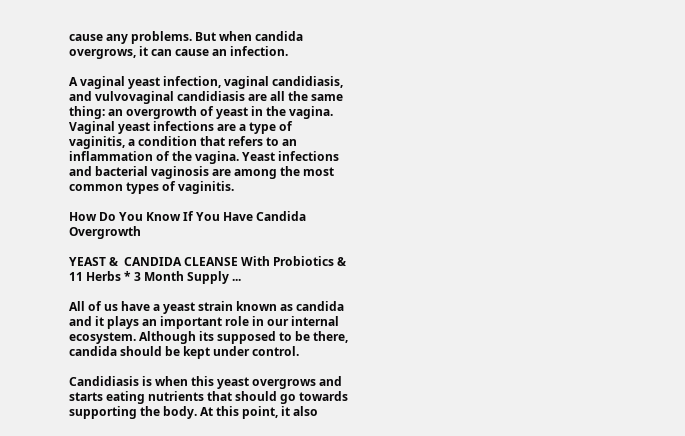cause any problems. But when candida overgrows, it can cause an infection.

A vaginal yeast infection, vaginal candidiasis, and vulvovaginal candidiasis are all the same thing: an overgrowth of yeast in the vagina. Vaginal yeast infections are a type of vaginitis, a condition that refers to an inflammation of the vagina. Yeast infections and bacterial vaginosis are among the most common types of vaginitis.

How Do You Know If You Have Candida Overgrowth

YEAST &  CANDIDA CLEANSE With Probiotics &  11 Herbs * 3 Month Supply ...

All of us have a yeast strain known as candida and it plays an important role in our internal ecosystem. Although its supposed to be there, candida should be kept under control.

Candidiasis is when this yeast overgrows and starts eating nutrients that should go towards supporting the body. At this point, it also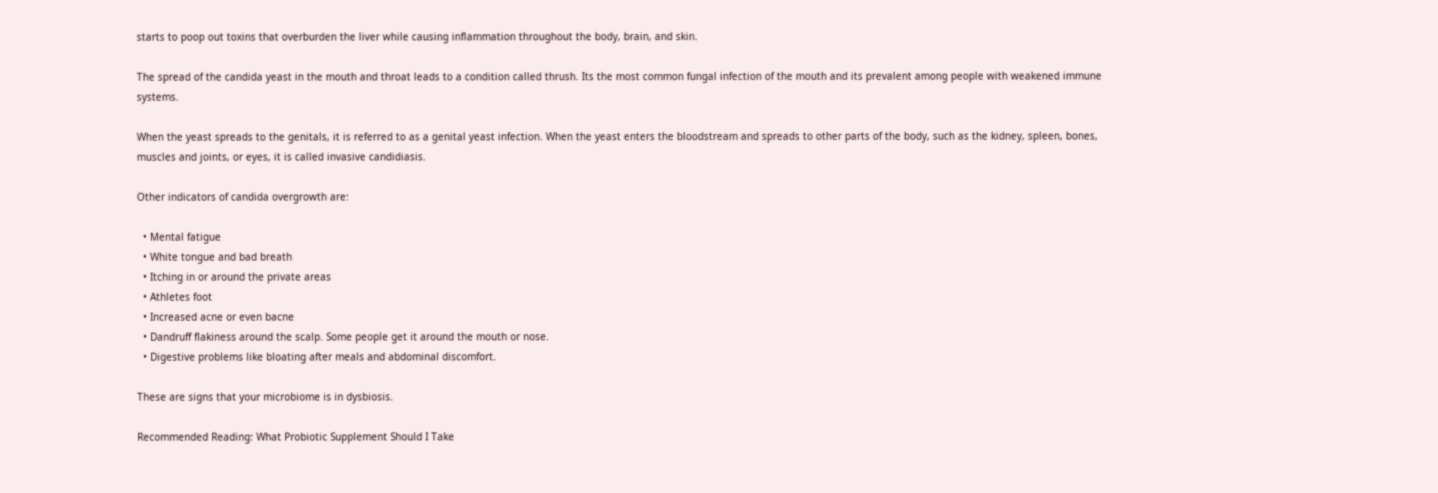starts to poop out toxins that overburden the liver while causing inflammation throughout the body, brain, and skin.

The spread of the candida yeast in the mouth and throat leads to a condition called thrush. Its the most common fungal infection of the mouth and its prevalent among people with weakened immune systems.

When the yeast spreads to the genitals, it is referred to as a genital yeast infection. When the yeast enters the bloodstream and spreads to other parts of the body, such as the kidney, spleen, bones, muscles and joints, or eyes, it is called invasive candidiasis.

Other indicators of candida overgrowth are:

  • Mental fatigue
  • White tongue and bad breath
  • Itching in or around the private areas
  • Athletes foot
  • Increased acne or even bacne
  • Dandruff flakiness around the scalp. Some people get it around the mouth or nose.
  • Digestive problems like bloating after meals and abdominal discomfort.

These are signs that your microbiome is in dysbiosis.

Recommended Reading: What Probiotic Supplement Should I Take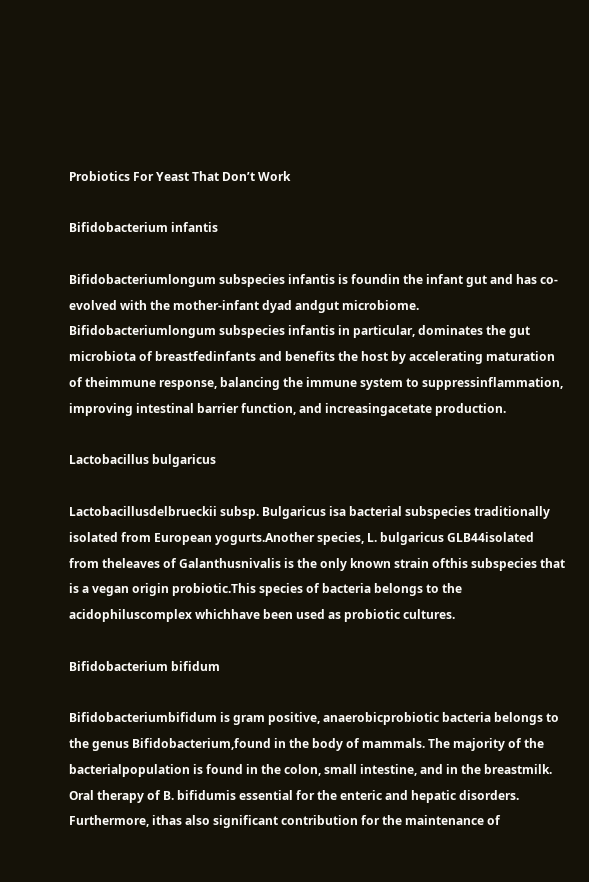Probiotics For Yeast That Don’t Work

Bifidobacterium infantis

Bifidobacteriumlongum subspecies infantis is foundin the infant gut and has co-evolved with the mother-infant dyad andgut microbiome. Bifidobacteriumlongum subspecies infantis in particular, dominates the gut microbiota of breastfedinfants and benefits the host by accelerating maturation of theimmune response, balancing the immune system to suppressinflammation, improving intestinal barrier function, and increasingacetate production.

Lactobacillus bulgaricus

Lactobacillusdelbrueckii subsp. Bulgaricus isa bacterial subspecies traditionally isolated from European yogurts.Another species, L. bulgaricus GLB44isolated from theleaves of Galanthusnivalis is the only known strain ofthis subspecies that is a vegan origin probiotic.This species of bacteria belongs to the acidophiluscomplex whichhave been used as probiotic cultures.

Bifidobacterium bifidum

Bifidobacteriumbifidum is gram positive, anaerobicprobiotic bacteria belongs to the genus Bifidobacterium,found in the body of mammals. The majority of the bacterialpopulation is found in the colon, small intestine, and in the breastmilk. Oral therapy of B. bifidumis essential for the enteric and hepatic disorders. Furthermore, ithas also significant contribution for the maintenance of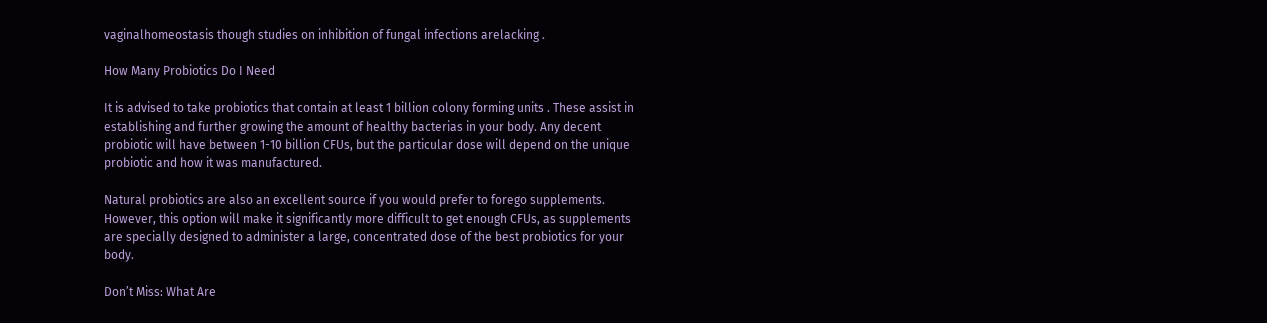vaginalhomeostasis though studies on inhibition of fungal infections arelacking .

How Many Probiotics Do I Need

It is advised to take probiotics that contain at least 1 billion colony forming units . These assist in establishing and further growing the amount of healthy bacterias in your body. Any decent probiotic will have between 1-10 billion CFUs, but the particular dose will depend on the unique probiotic and how it was manufactured.

Natural probiotics are also an excellent source if you would prefer to forego supplements. However, this option will make it significantly more difficult to get enough CFUs, as supplements are specially designed to administer a large, concentrated dose of the best probiotics for your body.

Don’t Miss: What Are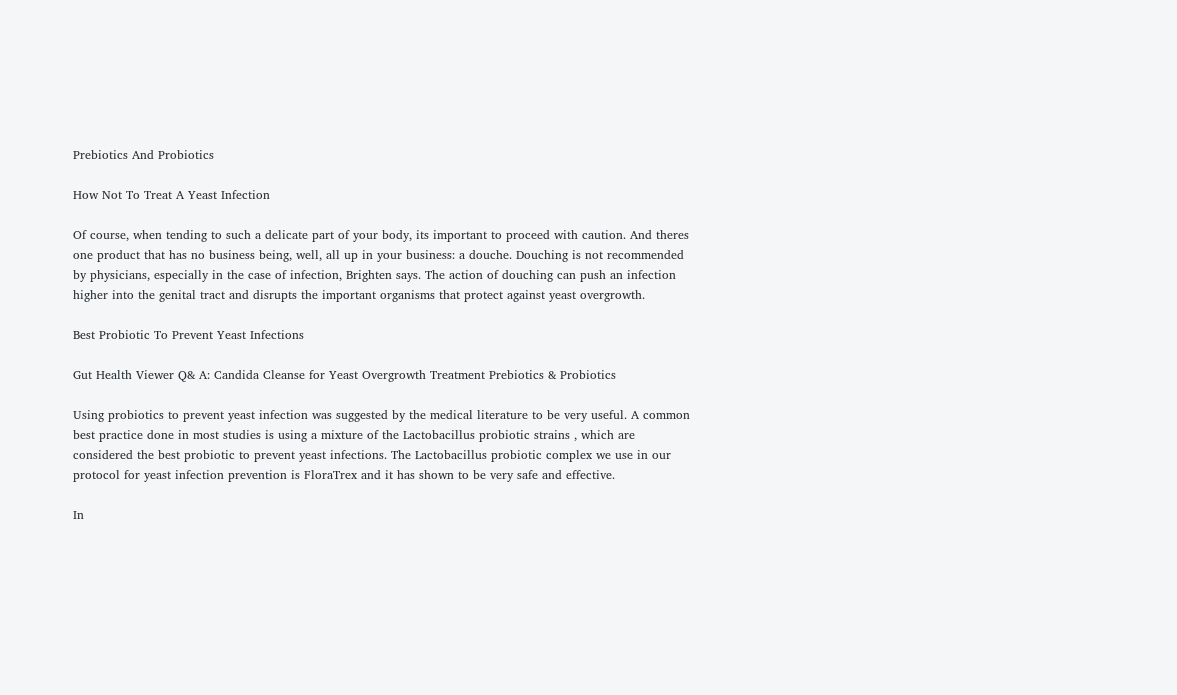Prebiotics And Probiotics

How Not To Treat A Yeast Infection

Of course, when tending to such a delicate part of your body, its important to proceed with caution. And theres one product that has no business being, well, all up in your business: a douche. Douching is not recommended by physicians, especially in the case of infection, Brighten says. The action of douching can push an infection higher into the genital tract and disrupts the important organisms that protect against yeast overgrowth.

Best Probiotic To Prevent Yeast Infections

Gut Health Viewer Q& A: Candida Cleanse for Yeast Overgrowth Treatment Prebiotics & Probiotics

Using probiotics to prevent yeast infection was suggested by the medical literature to be very useful. A common best practice done in most studies is using a mixture of the Lactobacillus probiotic strains , which are considered the best probiotic to prevent yeast infections. The Lactobacillus probiotic complex we use in our protocol for yeast infection prevention is FloraTrex and it has shown to be very safe and effective.

In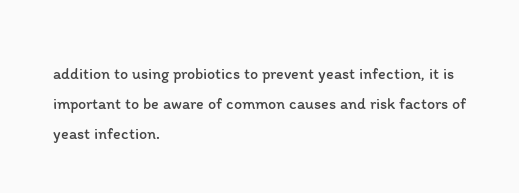addition to using probiotics to prevent yeast infection, it is important to be aware of common causes and risk factors of yeast infection.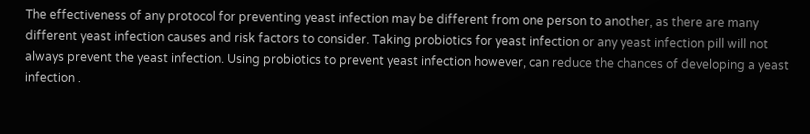The effectiveness of any protocol for preventing yeast infection may be different from one person to another, as there are many different yeast infection causes and risk factors to consider. Taking probiotics for yeast infection or any yeast infection pill will not always prevent the yeast infection. Using probiotics to prevent yeast infection however, can reduce the chances of developing a yeast infection .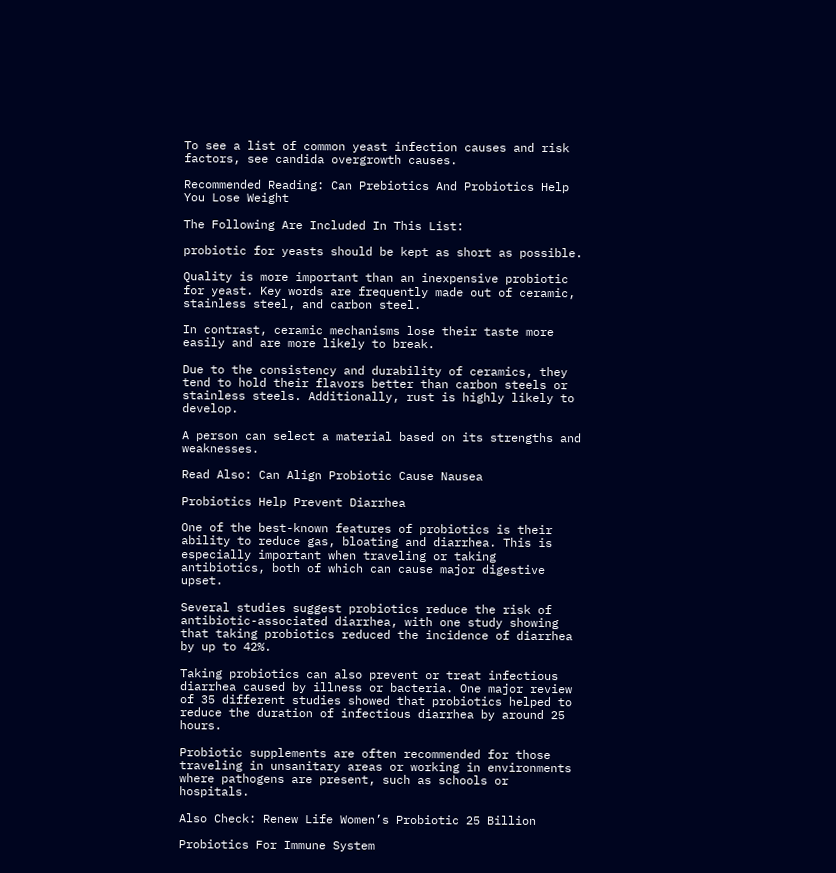To see a list of common yeast infection causes and risk factors, see candida overgrowth causes.

Recommended Reading: Can Prebiotics And Probiotics Help You Lose Weight

The Following Are Included In This List:

probiotic for yeasts should be kept as short as possible.

Quality is more important than an inexpensive probiotic for yeast. Key words are frequently made out of ceramic, stainless steel, and carbon steel.

In contrast, ceramic mechanisms lose their taste more easily and are more likely to break.

Due to the consistency and durability of ceramics, they tend to hold their flavors better than carbon steels or stainless steels. Additionally, rust is highly likely to develop.

A person can select a material based on its strengths and weaknesses.

Read Also: Can Align Probiotic Cause Nausea

Probiotics Help Prevent Diarrhea

One of the best-known features of probiotics is their ability to reduce gas, bloating and diarrhea. This is especially important when traveling or taking antibiotics, both of which can cause major digestive upset.

Several studies suggest probiotics reduce the risk of antibiotic-associated diarrhea, with one study showing that taking probiotics reduced the incidence of diarrhea by up to 42%.

Taking probiotics can also prevent or treat infectious diarrhea caused by illness or bacteria. One major review of 35 different studies showed that probiotics helped to reduce the duration of infectious diarrhea by around 25 hours.

Probiotic supplements are often recommended for those traveling in unsanitary areas or working in environments where pathogens are present, such as schools or hospitals.

Also Check: Renew Life Women’s Probiotic 25 Billion

Probiotics For Immune System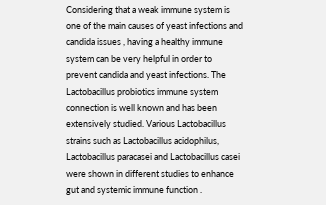Considering that a weak immune system is one of the main causes of yeast infections and candida issues , having a healthy immune system can be very helpful in order to prevent candida and yeast infections. The Lactobacillus probiotics immune system connection is well known and has been extensively studied. Various Lactobacillus strains such as Lactobacillus acidophilus, Lactobacillus paracasei and Lactobacillus casei were shown in different studies to enhance gut and systemic immune function .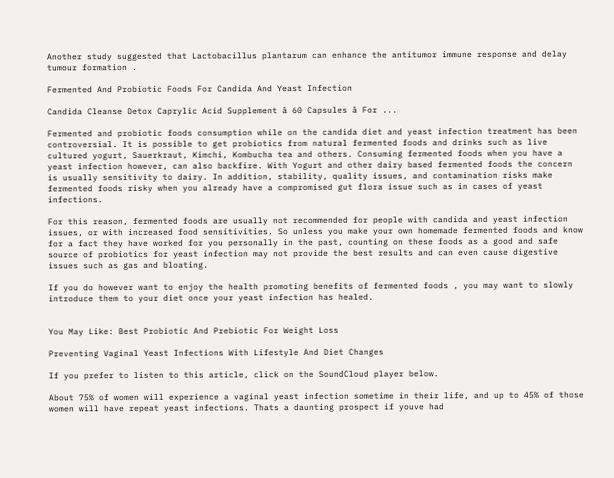Another study suggested that Lactobacillus plantarum can enhance the antitumor immune response and delay tumour formation .

Fermented And Probiotic Foods For Candida And Yeast Infection

Candida Cleanse Detox Caprylic Acid Supplement â 60 Capsules â For ...

Fermented and probiotic foods consumption while on the candida diet and yeast infection treatment has been controversial. It is possible to get probiotics from natural fermented foods and drinks such as live cultured yogurt, Sauerkraut, Kimchi, Kombucha tea and others. Consuming fermented foods when you have a yeast infection however, can also backfire. With Yogurt and other dairy based fermented foods the concern is usually sensitivity to dairy. In addition, stability, quality issues, and contamination risks make fermented foods risky when you already have a compromised gut flora issue such as in cases of yeast infections.

For this reason, fermented foods are usually not recommended for people with candida and yeast infection issues, or with increased food sensitivities. So unless you make your own homemade fermented foods and know for a fact they have worked for you personally in the past, counting on these foods as a good and safe source of probiotics for yeast infection may not provide the best results and can even cause digestive issues such as gas and bloating.

If you do however want to enjoy the health promoting benefits of fermented foods , you may want to slowly introduce them to your diet once your yeast infection has healed.


You May Like: Best Probiotic And Prebiotic For Weight Loss

Preventing Vaginal Yeast Infections With Lifestyle And Diet Changes

If you prefer to listen to this article, click on the SoundCloud player below.

About 75% of women will experience a vaginal yeast infection sometime in their life, and up to 45% of those women will have repeat yeast infections. Thats a daunting prospect if youve had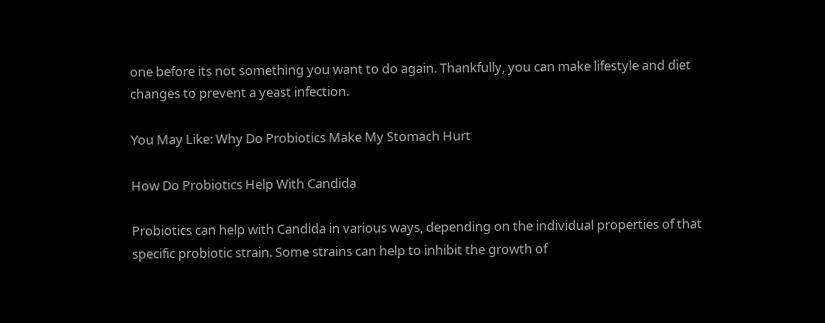one before its not something you want to do again. Thankfully, you can make lifestyle and diet changes to prevent a yeast infection.

You May Like: Why Do Probiotics Make My Stomach Hurt

How Do Probiotics Help With Candida

Probiotics can help with Candida in various ways, depending on the individual properties of that specific probiotic strain. Some strains can help to inhibit the growth of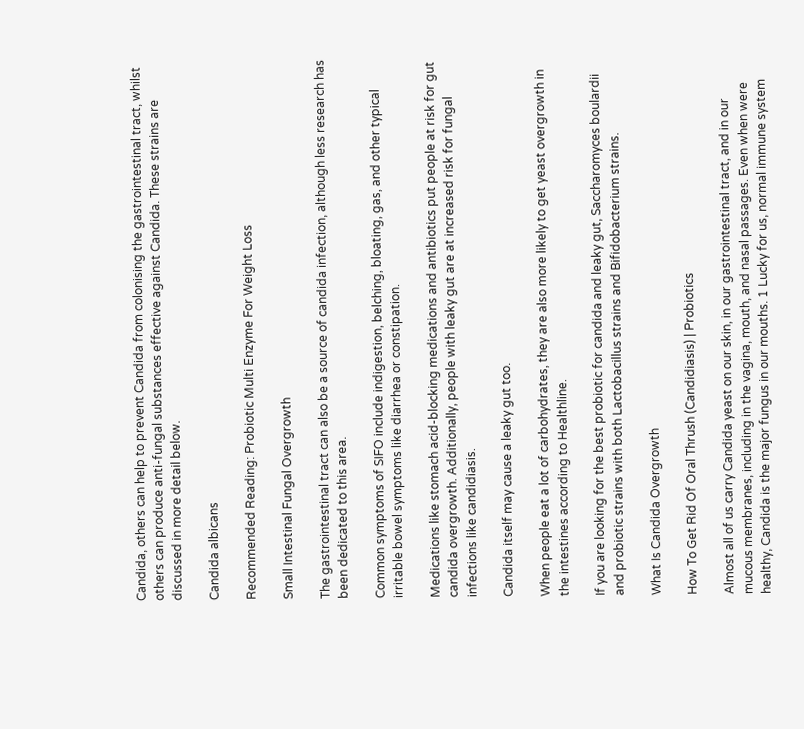Candida, others can help to prevent Candida from colonising the gastrointestinal tract, whilst others can produce anti-fungal substances effective against Candida. These strains are discussed in more detail below.

Candida albicans

Recommended Reading: Probiotic Multi Enzyme For Weight Loss

Small Intestinal Fungal Overgrowth

The gastrointestinal tract can also be a source of candida infection, although less research has been dedicated to this area.

Common symptoms of SIFO include indigestion, belching, bloating, gas, and other typical irritable bowel symptoms like diarrhea or constipation.

Medications like stomach acid-blocking medications and antibiotics put people at risk for gut candida overgrowth. Additionally, people with leaky gut are at increased risk for fungal infections like candidiasis.

Candida itself may cause a leaky gut too.

When people eat a lot of carbohydrates, they are also more likely to get yeast overgrowth in the intestines according to Healthline.

If you are looking for the best probiotic for candida and leaky gut, Saccharomyces boulardii and probiotic strains with both Lactobacillus strains and Bifidobacterium strains.

What Is Candida Overgrowth

How To Get Rid Of Oral Thrush (Candidiasis) | Probiotics

Almost all of us carry Candida yeast on our skin, in our gastrointestinal tract, and in our mucous membranes, including in the vagina, mouth, and nasal passages. Even when were healthy, Candida is the major fungus in our mouths. 1 Lucky for us, normal immune system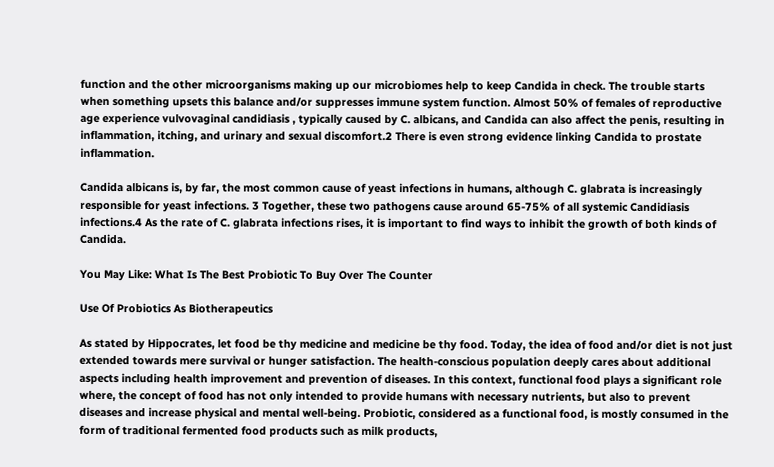function and the other microorganisms making up our microbiomes help to keep Candida in check. The trouble starts when something upsets this balance and/or suppresses immune system function. Almost 50% of females of reproductive age experience vulvovaginal candidiasis , typically caused by C. albicans, and Candida can also affect the penis, resulting in inflammation, itching, and urinary and sexual discomfort.2 There is even strong evidence linking Candida to prostate inflammation.

Candida albicans is, by far, the most common cause of yeast infections in humans, although C. glabrata is increasingly responsible for yeast infections. 3 Together, these two pathogens cause around 65-75% of all systemic Candidiasis infections.4 As the rate of C. glabrata infections rises, it is important to find ways to inhibit the growth of both kinds of Candida.

You May Like: What Is The Best Probiotic To Buy Over The Counter

Use Of Probiotics As Biotherapeutics

As stated by Hippocrates, let food be thy medicine and medicine be thy food. Today, the idea of food and/or diet is not just extended towards mere survival or hunger satisfaction. The health-conscious population deeply cares about additional aspects including health improvement and prevention of diseases. In this context, functional food plays a significant role where, the concept of food has not only intended to provide humans with necessary nutrients, but also to prevent diseases and increase physical and mental well-being. Probiotic, considered as a functional food, is mostly consumed in the form of traditional fermented food products such as milk products,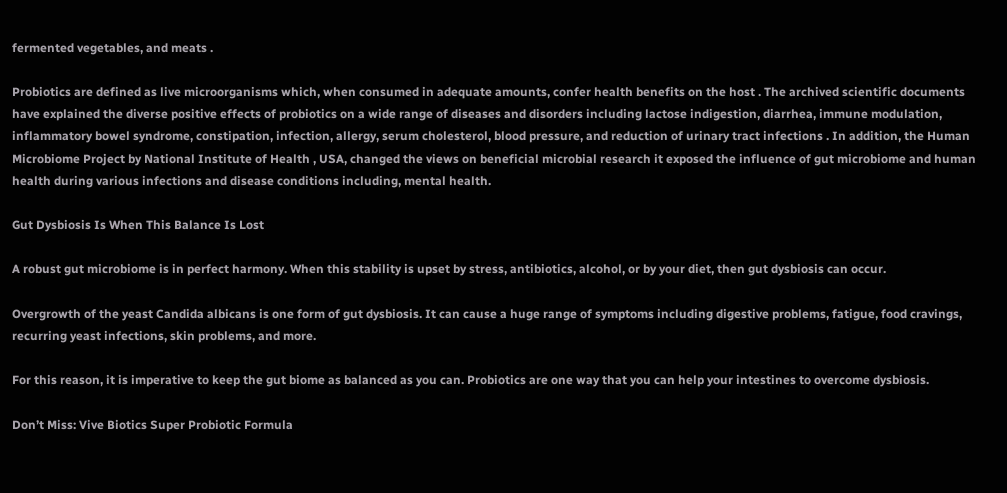fermented vegetables, and meats .

Probiotics are defined as live microorganisms which, when consumed in adequate amounts, confer health benefits on the host . The archived scientific documents have explained the diverse positive effects of probiotics on a wide range of diseases and disorders including lactose indigestion, diarrhea, immune modulation, inflammatory bowel syndrome, constipation, infection, allergy, serum cholesterol, blood pressure, and reduction of urinary tract infections . In addition, the Human Microbiome Project by National Institute of Health , USA, changed the views on beneficial microbial research it exposed the influence of gut microbiome and human health during various infections and disease conditions including, mental health.

Gut Dysbiosis Is When This Balance Is Lost

A robust gut microbiome is in perfect harmony. When this stability is upset by stress, antibiotics, alcohol, or by your diet, then gut dysbiosis can occur.

Overgrowth of the yeast Candida albicans is one form of gut dysbiosis. It can cause a huge range of symptoms including digestive problems, fatigue, food cravings, recurring yeast infections, skin problems, and more.

For this reason, it is imperative to keep the gut biome as balanced as you can. Probiotics are one way that you can help your intestines to overcome dysbiosis.

Don’t Miss: Vive Biotics Super Probiotic Formula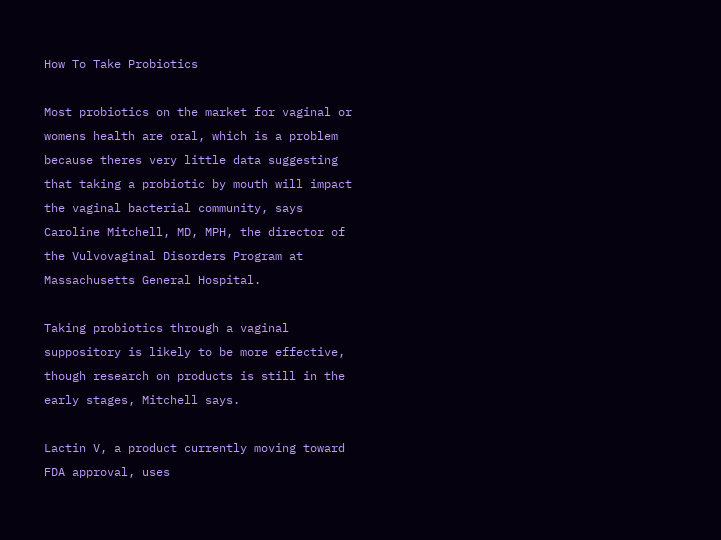How To Take Probiotics

Most probiotics on the market for vaginal or womens health are oral, which is a problem because theres very little data suggesting that taking a probiotic by mouth will impact the vaginal bacterial community, says Caroline Mitchell, MD, MPH, the director of the Vulvovaginal Disorders Program at Massachusetts General Hospital.

Taking probiotics through a vaginal suppository is likely to be more effective, though research on products is still in the early stages, Mitchell says.

Lactin V, a product currently moving toward FDA approval, uses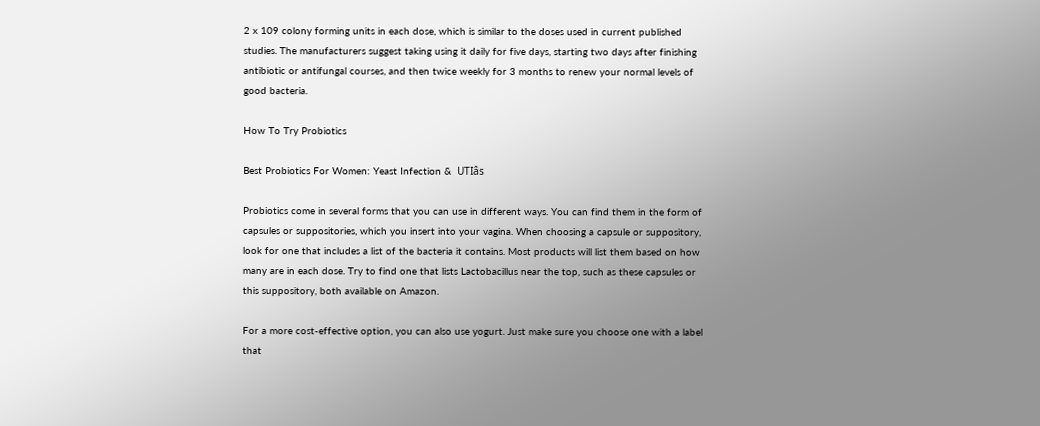2 x 109 colony forming units in each dose, which is similar to the doses used in current published studies. The manufacturers suggest taking using it daily for five days, starting two days after finishing antibiotic or antifungal courses, and then twice weekly for 3 months to renew your normal levels of good bacteria.

How To Try Probiotics

Best Probiotics For Women: Yeast Infection &  UTIâs

Probiotics come in several forms that you can use in different ways. You can find them in the form of capsules or suppositories, which you insert into your vagina. When choosing a capsule or suppository, look for one that includes a list of the bacteria it contains. Most products will list them based on how many are in each dose. Try to find one that lists Lactobacillus near the top, such as these capsules or this suppository, both available on Amazon.

For a more cost-effective option, you can also use yogurt. Just make sure you choose one with a label that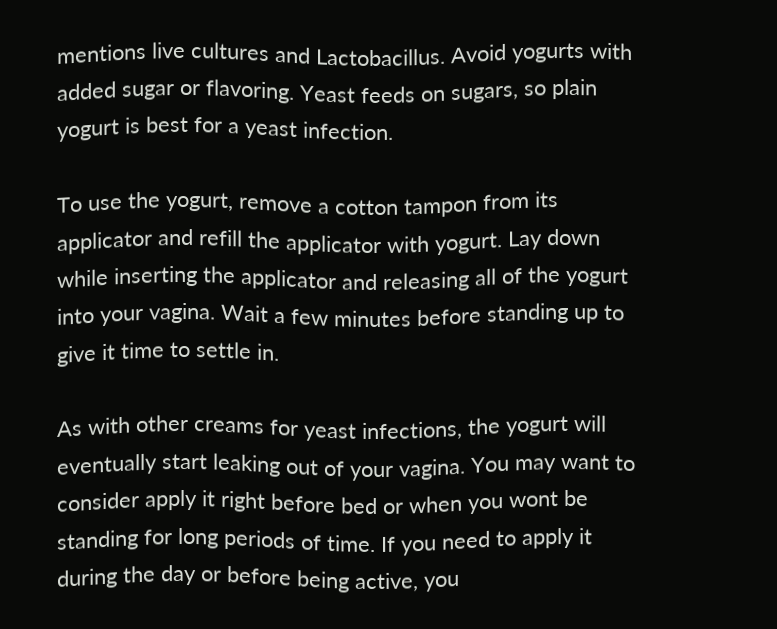mentions live cultures and Lactobacillus. Avoid yogurts with added sugar or flavoring. Yeast feeds on sugars, so plain yogurt is best for a yeast infection.

To use the yogurt, remove a cotton tampon from its applicator and refill the applicator with yogurt. Lay down while inserting the applicator and releasing all of the yogurt into your vagina. Wait a few minutes before standing up to give it time to settle in.

As with other creams for yeast infections, the yogurt will eventually start leaking out of your vagina. You may want to consider apply it right before bed or when you wont be standing for long periods of time. If you need to apply it during the day or before being active, you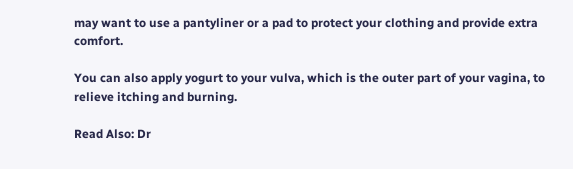may want to use a pantyliner or a pad to protect your clothing and provide extra comfort.

You can also apply yogurt to your vulva, which is the outer part of your vagina, to relieve itching and burning.

Read Also: Dr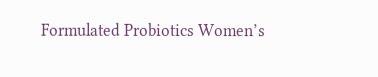Formulated Probiotics Women’s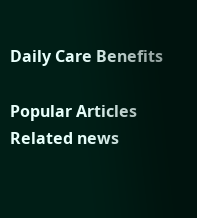Daily Care Benefits

Popular Articles
Related news